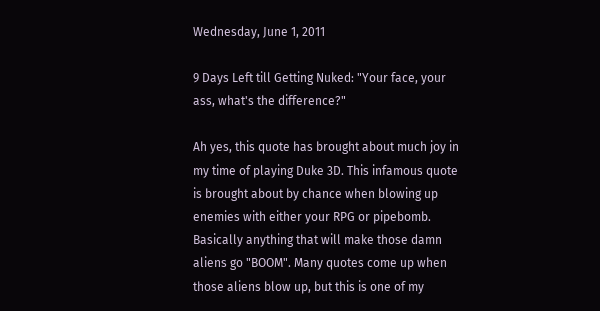Wednesday, June 1, 2011

9 Days Left till Getting Nuked: "Your face, your ass, what's the difference?"

Ah yes, this quote has brought about much joy in my time of playing Duke 3D. This infamous quote is brought about by chance when blowing up enemies with either your RPG or pipebomb. Basically anything that will make those damn aliens go "BOOM". Many quotes come up when those aliens blow up, but this is one of my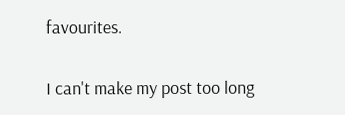favourites.

I can't make my post too long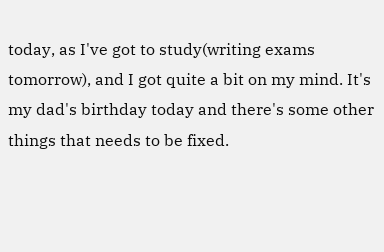today, as I've got to study(writing exams tomorrow), and I got quite a bit on my mind. It's my dad's birthday today and there's some other things that needs to be fixed.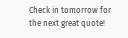Check in tomorrow for the next great quote!